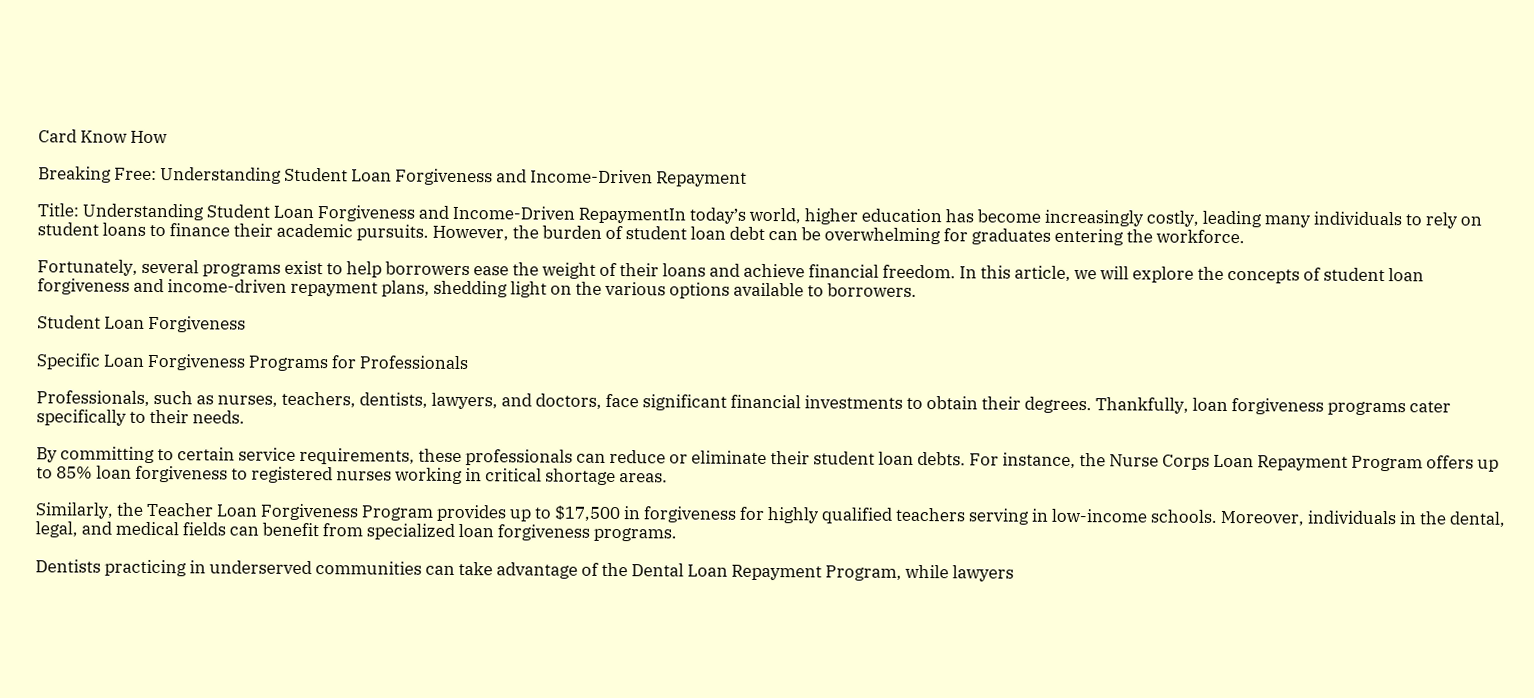Card Know How

Breaking Free: Understanding Student Loan Forgiveness and Income-Driven Repayment

Title: Understanding Student Loan Forgiveness and Income-Driven RepaymentIn today’s world, higher education has become increasingly costly, leading many individuals to rely on student loans to finance their academic pursuits. However, the burden of student loan debt can be overwhelming for graduates entering the workforce.

Fortunately, several programs exist to help borrowers ease the weight of their loans and achieve financial freedom. In this article, we will explore the concepts of student loan forgiveness and income-driven repayment plans, shedding light on the various options available to borrowers.

Student Loan Forgiveness

Specific Loan Forgiveness Programs for Professionals

Professionals, such as nurses, teachers, dentists, lawyers, and doctors, face significant financial investments to obtain their degrees. Thankfully, loan forgiveness programs cater specifically to their needs.

By committing to certain service requirements, these professionals can reduce or eliminate their student loan debts. For instance, the Nurse Corps Loan Repayment Program offers up to 85% loan forgiveness to registered nurses working in critical shortage areas.

Similarly, the Teacher Loan Forgiveness Program provides up to $17,500 in forgiveness for highly qualified teachers serving in low-income schools. Moreover, individuals in the dental, legal, and medical fields can benefit from specialized loan forgiveness programs.

Dentists practicing in underserved communities can take advantage of the Dental Loan Repayment Program, while lawyers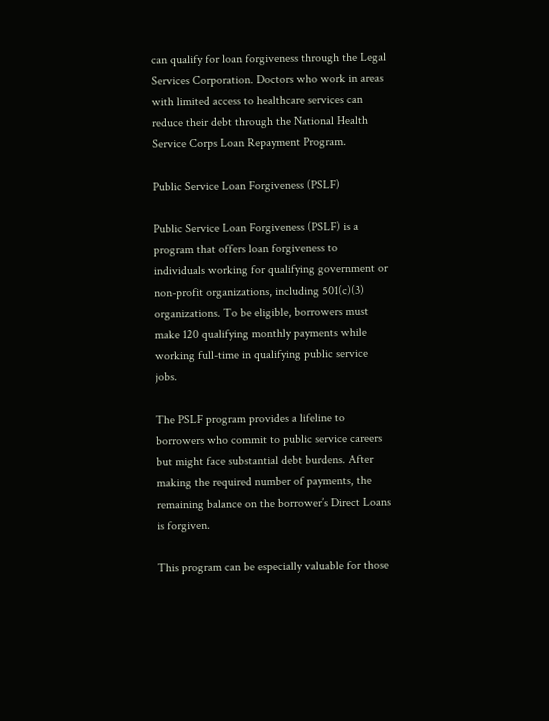can qualify for loan forgiveness through the Legal Services Corporation. Doctors who work in areas with limited access to healthcare services can reduce their debt through the National Health Service Corps Loan Repayment Program.

Public Service Loan Forgiveness (PSLF)

Public Service Loan Forgiveness (PSLF) is a program that offers loan forgiveness to individuals working for qualifying government or non-profit organizations, including 501(c)(3) organizations. To be eligible, borrowers must make 120 qualifying monthly payments while working full-time in qualifying public service jobs.

The PSLF program provides a lifeline to borrowers who commit to public service careers but might face substantial debt burdens. After making the required number of payments, the remaining balance on the borrower’s Direct Loans is forgiven.

This program can be especially valuable for those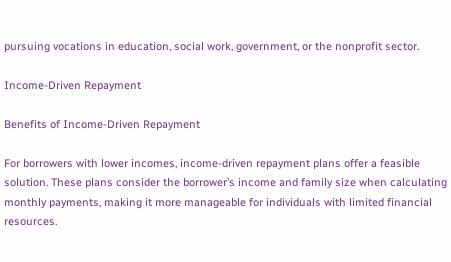pursuing vocations in education, social work, government, or the nonprofit sector.

Income-Driven Repayment

Benefits of Income-Driven Repayment

For borrowers with lower incomes, income-driven repayment plans offer a feasible solution. These plans consider the borrower’s income and family size when calculating monthly payments, making it more manageable for individuals with limited financial resources.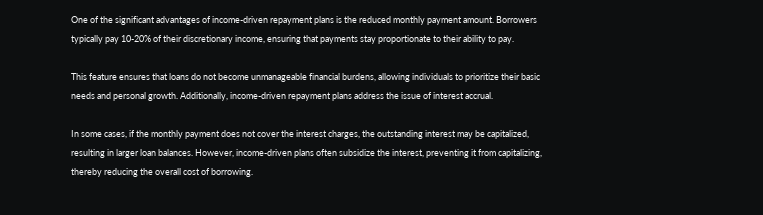One of the significant advantages of income-driven repayment plans is the reduced monthly payment amount. Borrowers typically pay 10-20% of their discretionary income, ensuring that payments stay proportionate to their ability to pay.

This feature ensures that loans do not become unmanageable financial burdens, allowing individuals to prioritize their basic needs and personal growth. Additionally, income-driven repayment plans address the issue of interest accrual.

In some cases, if the monthly payment does not cover the interest charges, the outstanding interest may be capitalized, resulting in larger loan balances. However, income-driven plans often subsidize the interest, preventing it from capitalizing, thereby reducing the overall cost of borrowing.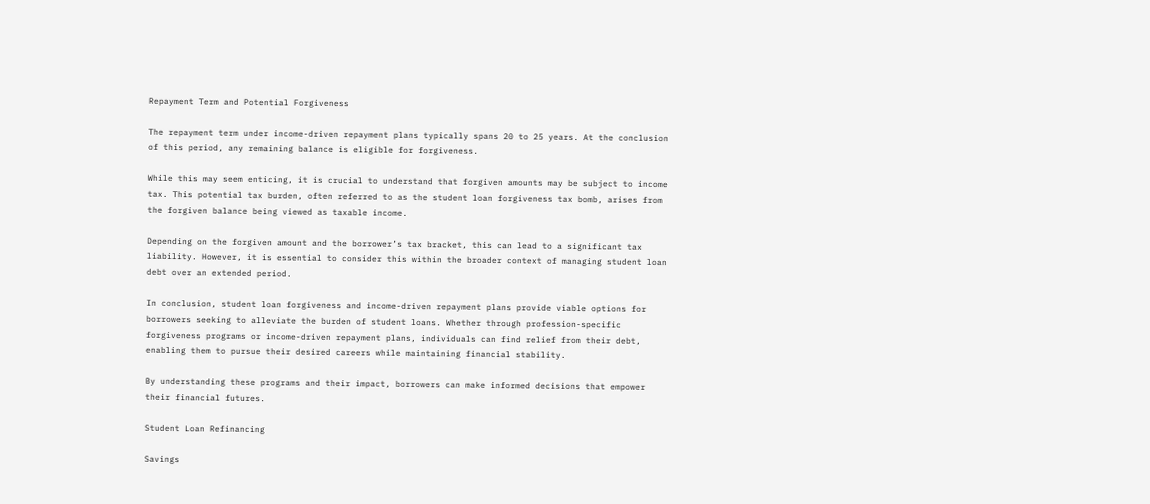Repayment Term and Potential Forgiveness

The repayment term under income-driven repayment plans typically spans 20 to 25 years. At the conclusion of this period, any remaining balance is eligible for forgiveness.

While this may seem enticing, it is crucial to understand that forgiven amounts may be subject to income tax. This potential tax burden, often referred to as the student loan forgiveness tax bomb, arises from the forgiven balance being viewed as taxable income.

Depending on the forgiven amount and the borrower’s tax bracket, this can lead to a significant tax liability. However, it is essential to consider this within the broader context of managing student loan debt over an extended period.

In conclusion, student loan forgiveness and income-driven repayment plans provide viable options for borrowers seeking to alleviate the burden of student loans. Whether through profession-specific forgiveness programs or income-driven repayment plans, individuals can find relief from their debt, enabling them to pursue their desired careers while maintaining financial stability.

By understanding these programs and their impact, borrowers can make informed decisions that empower their financial futures.

Student Loan Refinancing

Savings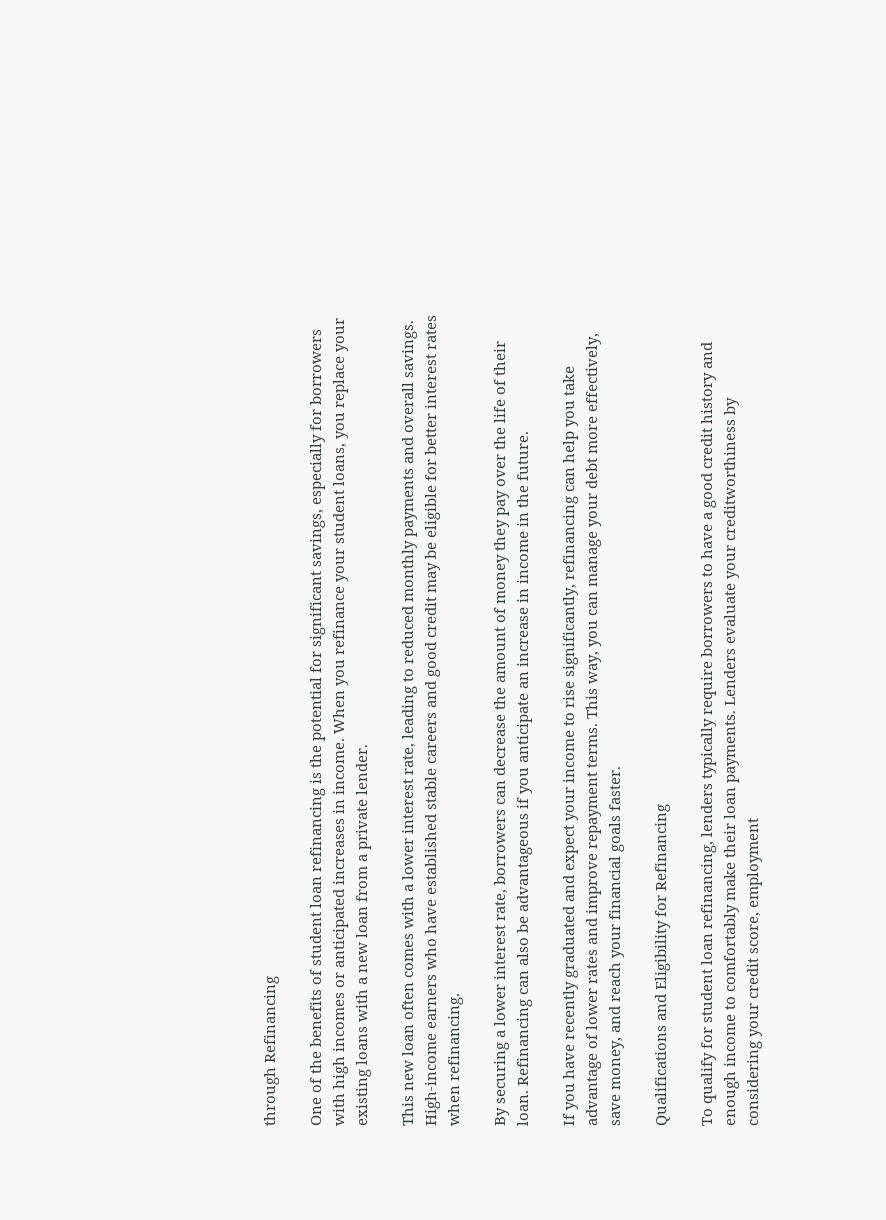through Refinancing

One of the benefits of student loan refinancing is the potential for significant savings, especially for borrowers with high incomes or anticipated increases in income. When you refinance your student loans, you replace your existing loans with a new loan from a private lender.

This new loan often comes with a lower interest rate, leading to reduced monthly payments and overall savings. High-income earners who have established stable careers and good credit may be eligible for better interest rates when refinancing.

By securing a lower interest rate, borrowers can decrease the amount of money they pay over the life of their loan. Refinancing can also be advantageous if you anticipate an increase in income in the future.

If you have recently graduated and expect your income to rise significantly, refinancing can help you take advantage of lower rates and improve repayment terms. This way, you can manage your debt more effectively, save money, and reach your financial goals faster.

Qualifications and Eligibility for Refinancing

To qualify for student loan refinancing, lenders typically require borrowers to have a good credit history and enough income to comfortably make their loan payments. Lenders evaluate your creditworthiness by considering your credit score, employment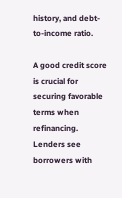history, and debt-to-income ratio.

A good credit score is crucial for securing favorable terms when refinancing. Lenders see borrowers with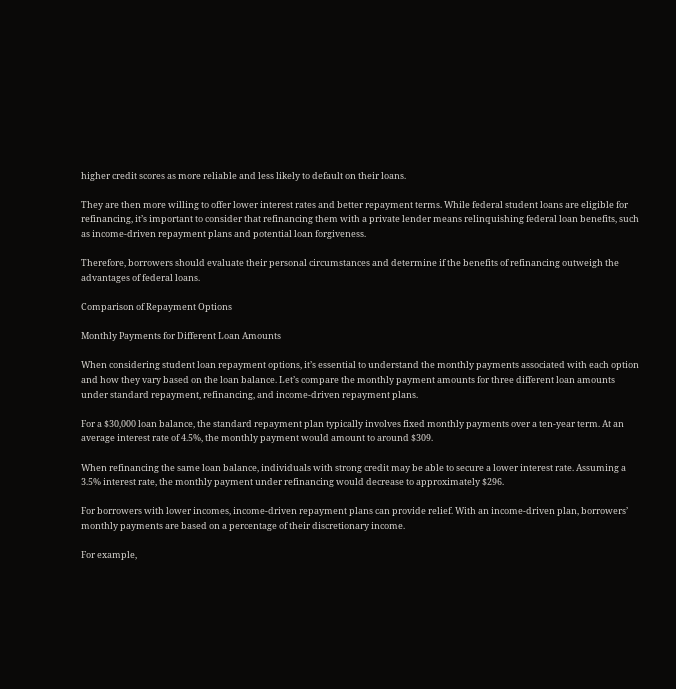higher credit scores as more reliable and less likely to default on their loans.

They are then more willing to offer lower interest rates and better repayment terms. While federal student loans are eligible for refinancing, it’s important to consider that refinancing them with a private lender means relinquishing federal loan benefits, such as income-driven repayment plans and potential loan forgiveness.

Therefore, borrowers should evaluate their personal circumstances and determine if the benefits of refinancing outweigh the advantages of federal loans.

Comparison of Repayment Options

Monthly Payments for Different Loan Amounts

When considering student loan repayment options, it’s essential to understand the monthly payments associated with each option and how they vary based on the loan balance. Let’s compare the monthly payment amounts for three different loan amounts under standard repayment, refinancing, and income-driven repayment plans.

For a $30,000 loan balance, the standard repayment plan typically involves fixed monthly payments over a ten-year term. At an average interest rate of 4.5%, the monthly payment would amount to around $309.

When refinancing the same loan balance, individuals with strong credit may be able to secure a lower interest rate. Assuming a 3.5% interest rate, the monthly payment under refinancing would decrease to approximately $296.

For borrowers with lower incomes, income-driven repayment plans can provide relief. With an income-driven plan, borrowers’ monthly payments are based on a percentage of their discretionary income.

For example,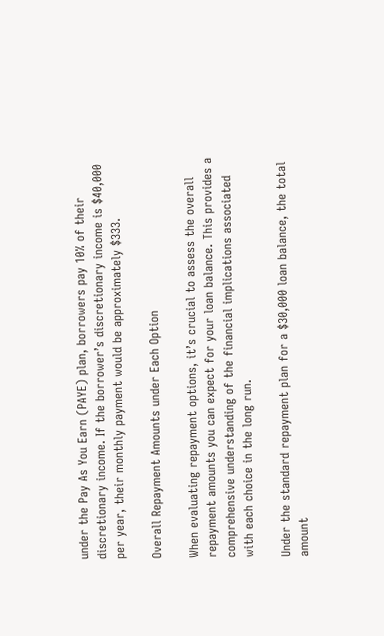under the Pay As You Earn (PAYE) plan, borrowers pay 10% of their discretionary income. If the borrower’s discretionary income is $40,000 per year, their monthly payment would be approximately $333.

Overall Repayment Amounts under Each Option

When evaluating repayment options, it’s crucial to assess the overall repayment amounts you can expect for your loan balance. This provides a comprehensive understanding of the financial implications associated with each choice in the long run.

Under the standard repayment plan for a $30,000 loan balance, the total amount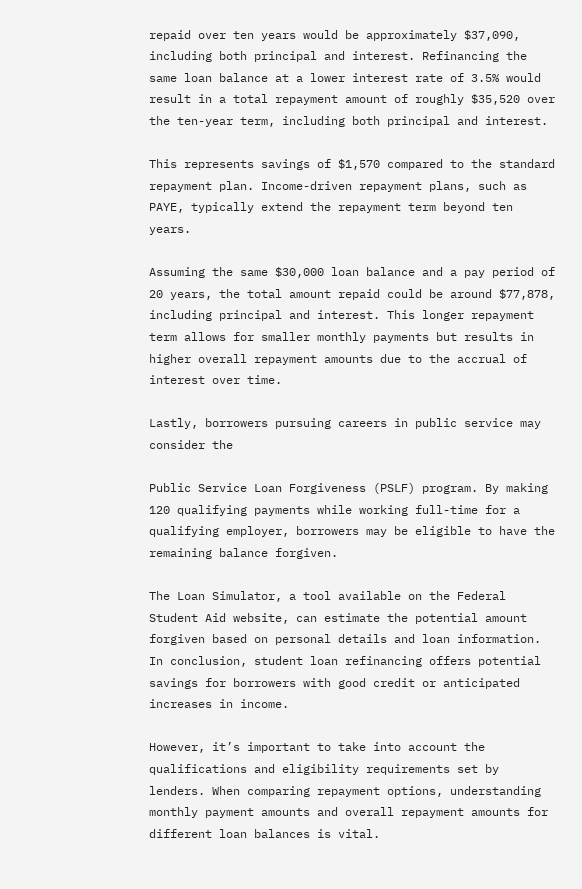repaid over ten years would be approximately $37,090, including both principal and interest. Refinancing the same loan balance at a lower interest rate of 3.5% would result in a total repayment amount of roughly $35,520 over the ten-year term, including both principal and interest.

This represents savings of $1,570 compared to the standard repayment plan. Income-driven repayment plans, such as PAYE, typically extend the repayment term beyond ten years.

Assuming the same $30,000 loan balance and a pay period of 20 years, the total amount repaid could be around $77,878, including principal and interest. This longer repayment term allows for smaller monthly payments but results in higher overall repayment amounts due to the accrual of interest over time.

Lastly, borrowers pursuing careers in public service may consider the

Public Service Loan Forgiveness (PSLF) program. By making 120 qualifying payments while working full-time for a qualifying employer, borrowers may be eligible to have the remaining balance forgiven.

The Loan Simulator, a tool available on the Federal Student Aid website, can estimate the potential amount forgiven based on personal details and loan information. In conclusion, student loan refinancing offers potential savings for borrowers with good credit or anticipated increases in income.

However, it’s important to take into account the qualifications and eligibility requirements set by lenders. When comparing repayment options, understanding monthly payment amounts and overall repayment amounts for different loan balances is vital.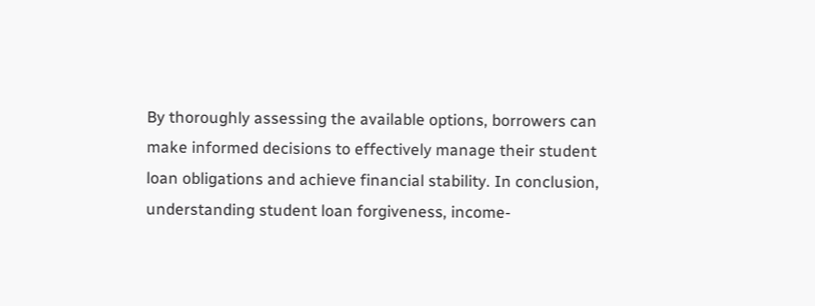By thoroughly assessing the available options, borrowers can make informed decisions to effectively manage their student loan obligations and achieve financial stability. In conclusion, understanding student loan forgiveness, income-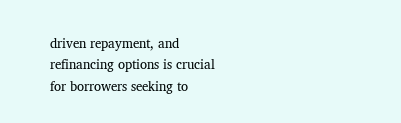driven repayment, and refinancing options is crucial for borrowers seeking to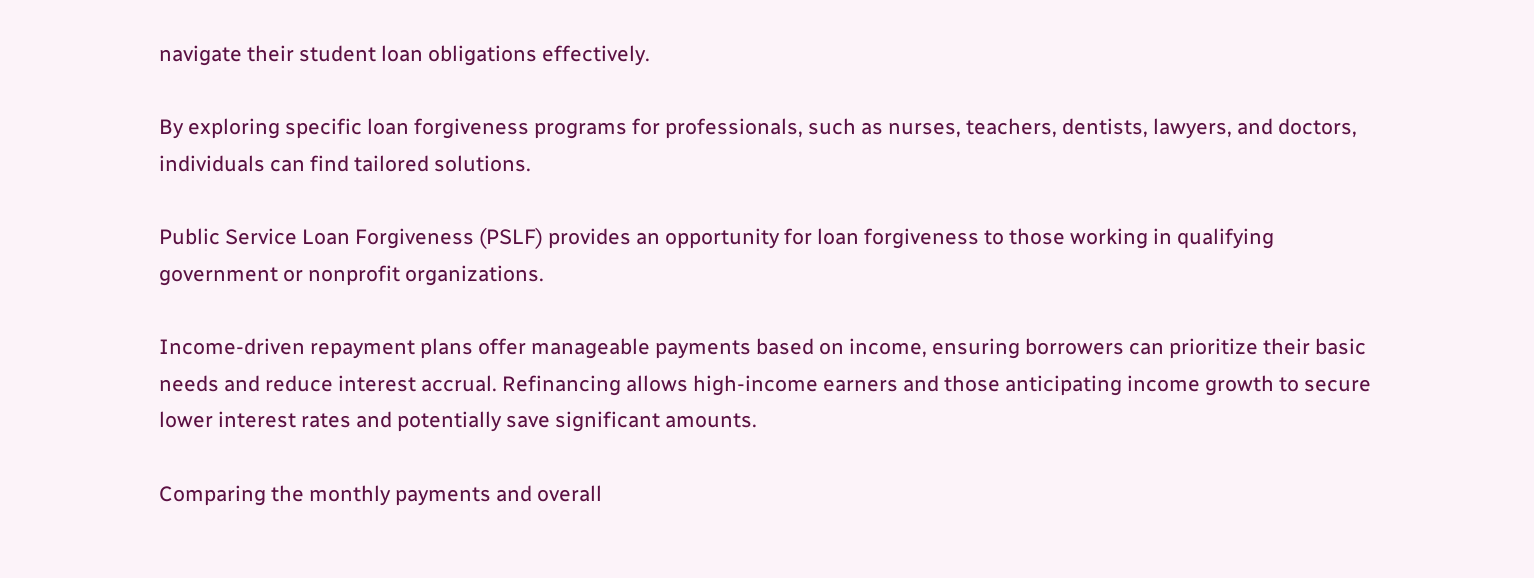navigate their student loan obligations effectively.

By exploring specific loan forgiveness programs for professionals, such as nurses, teachers, dentists, lawyers, and doctors, individuals can find tailored solutions.

Public Service Loan Forgiveness (PSLF) provides an opportunity for loan forgiveness to those working in qualifying government or nonprofit organizations.

Income-driven repayment plans offer manageable payments based on income, ensuring borrowers can prioritize their basic needs and reduce interest accrual. Refinancing allows high-income earners and those anticipating income growth to secure lower interest rates and potentially save significant amounts.

Comparing the monthly payments and overall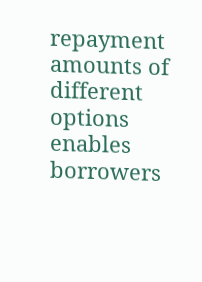repayment amounts of different options enables borrowers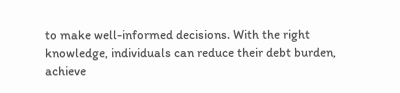to make well-informed decisions. With the right knowledge, individuals can reduce their debt burden, achieve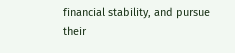financial stability, and pursue their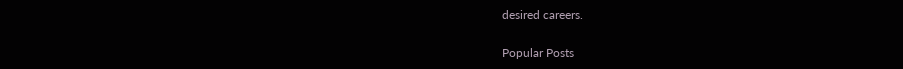desired careers.

Popular Posts